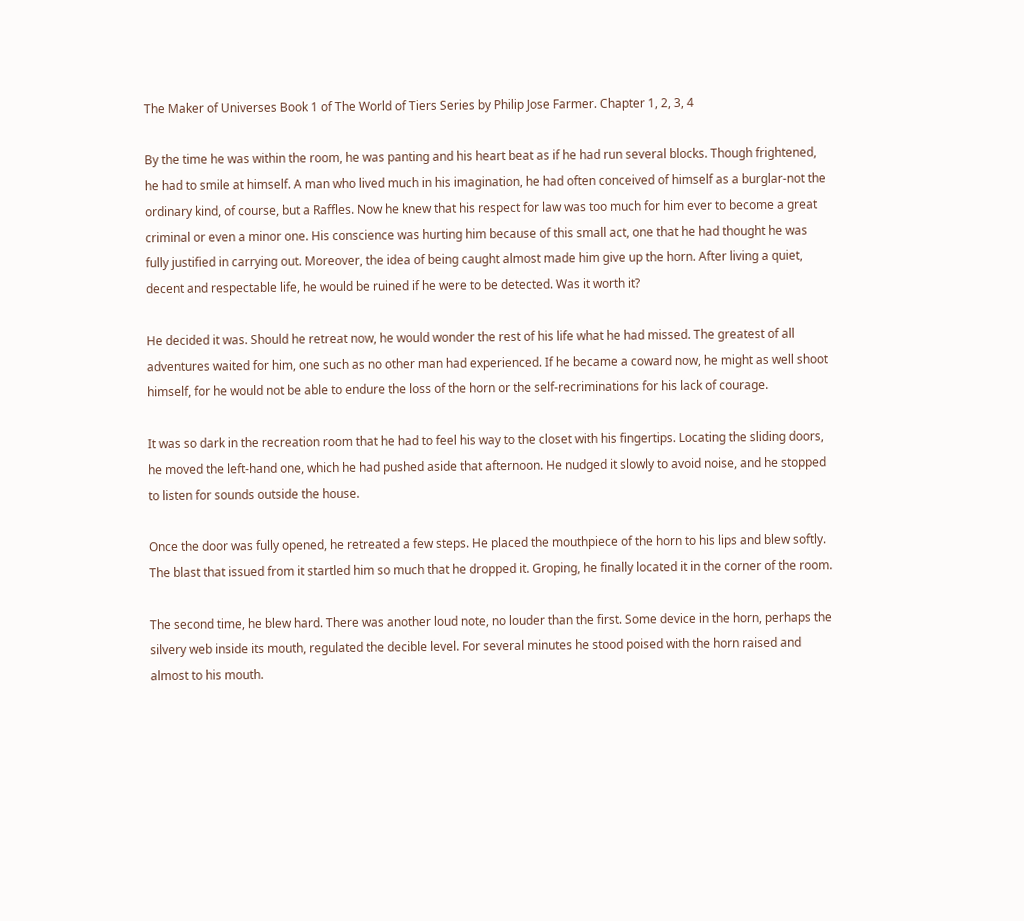The Maker of Universes Book 1 of The World of Tiers Series by Philip Jose Farmer. Chapter 1, 2, 3, 4

By the time he was within the room, he was panting and his heart beat as if he had run several blocks. Though frightened, he had to smile at himself. A man who lived much in his imagination, he had often conceived of himself as a burglar-not the ordinary kind, of course, but a Raffles. Now he knew that his respect for law was too much for him ever to become a great criminal or even a minor one. His conscience was hurting him because of this small act, one that he had thought he was fully justified in carrying out. Moreover, the idea of being caught almost made him give up the horn. After living a quiet, decent and respectable life, he would be ruined if he were to be detected. Was it worth it?

He decided it was. Should he retreat now, he would wonder the rest of his life what he had missed. The greatest of all adventures waited for him, one such as no other man had experienced. If he became a coward now, he might as well shoot himself, for he would not be able to endure the loss of the horn or the self-recriminations for his lack of courage.

It was so dark in the recreation room that he had to feel his way to the closet with his fingertips. Locating the sliding doors, he moved the left-hand one, which he had pushed aside that afternoon. He nudged it slowly to avoid noise, and he stopped to listen for sounds outside the house.

Once the door was fully opened, he retreated a few steps. He placed the mouthpiece of the horn to his lips and blew softly. The blast that issued from it startled him so much that he dropped it. Groping, he finally located it in the corner of the room.

The second time, he blew hard. There was another loud note, no louder than the first. Some device in the horn, perhaps the silvery web inside its mouth, regulated the decible level. For several minutes he stood poised with the horn raised and almost to his mouth.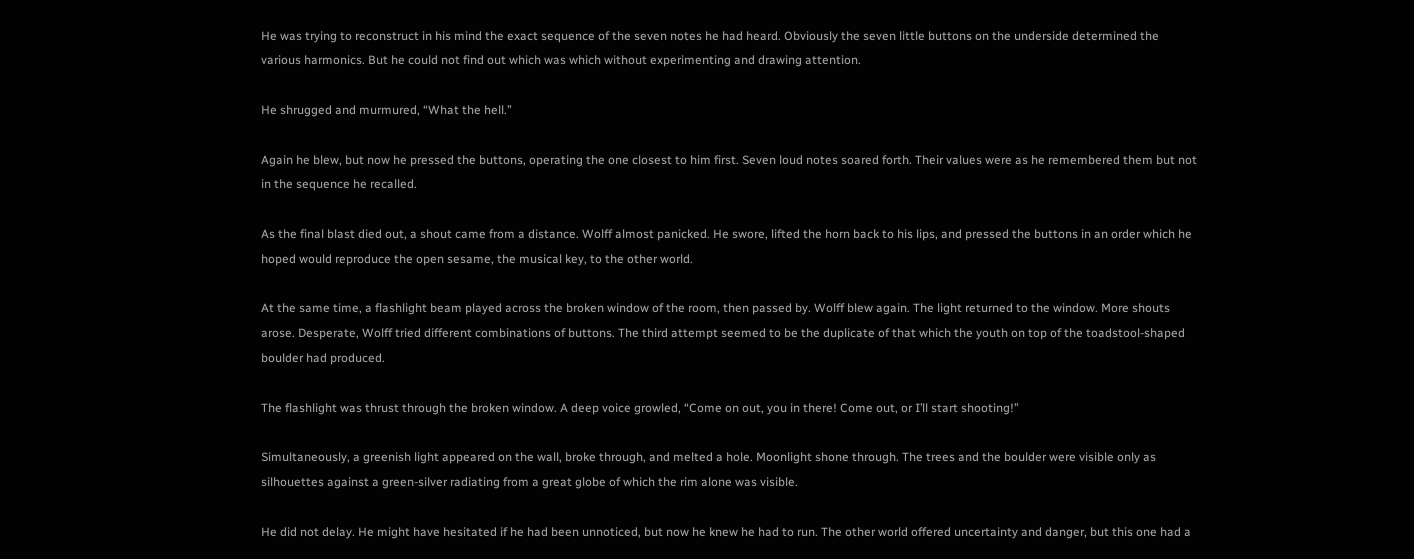He was trying to reconstruct in his mind the exact sequence of the seven notes he had heard. Obviously the seven little buttons on the underside determined the various harmonics. But he could not find out which was which without experimenting and drawing attention.

He shrugged and murmured, “What the hell.”

Again he blew, but now he pressed the buttons, operating the one closest to him first. Seven loud notes soared forth. Their values were as he remembered them but not in the sequence he recalled.

As the final blast died out, a shout came from a distance. Wolff almost panicked. He swore, lifted the horn back to his lips, and pressed the buttons in an order which he hoped would reproduce the open sesame, the musical key, to the other world.

At the same time, a flashlight beam played across the broken window of the room, then passed by. Wolff blew again. The light returned to the window. More shouts arose. Desperate, Wolff tried different combinations of buttons. The third attempt seemed to be the duplicate of that which the youth on top of the toadstool-shaped boulder had produced.

The flashlight was thrust through the broken window. A deep voice growled, “Come on out, you in there! Come out, or I’ll start shooting!”

Simultaneously, a greenish light appeared on the wall, broke through, and melted a hole. Moonlight shone through. The trees and the boulder were visible only as silhouettes against a green-silver radiating from a great globe of which the rim alone was visible.

He did not delay. He might have hesitated if he had been unnoticed, but now he knew he had to run. The other world offered uncertainty and danger, but this one had a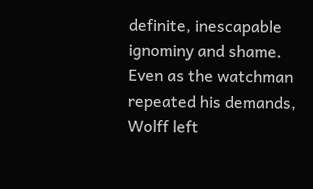definite, inescapable ignominy and shame. Even as the watchman repeated his demands, Wolff left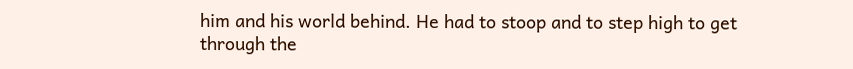him and his world behind. He had to stoop and to step high to get through the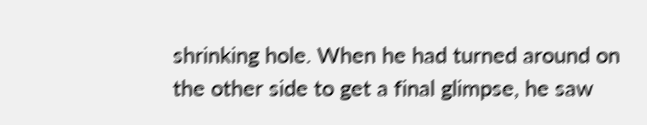shrinking hole. When he had turned around on the other side to get a final glimpse, he saw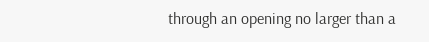through an opening no larger than a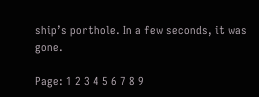ship’s porthole. In a few seconds, it was gone.

Page: 1 2 3 4 5 6 7 8 9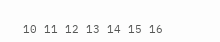10 11 12 13 14 15 16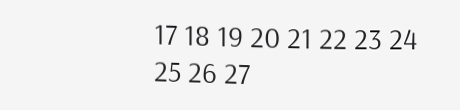17 18 19 20 21 22 23 24 25 26 27